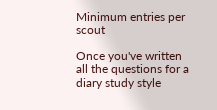Minimum entries per scout

Once you've written all the questions for a diary study style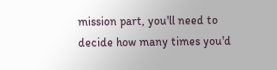mission part, you'll need to decide how many times you'd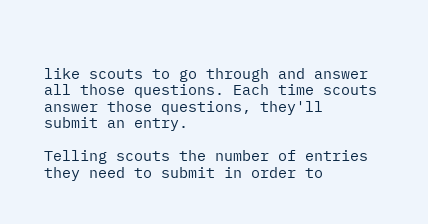like scouts to go through and answer all those questions. Each time scouts answer those questions, they'll submit an entry.

Telling scouts the number of entries they need to submit in order to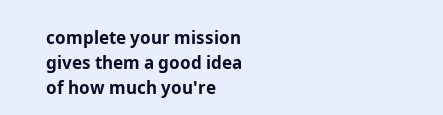complete your mission gives them a good idea of how much you're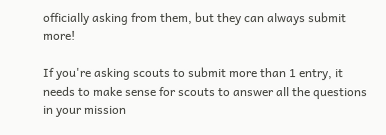officially asking from them, but they can always submit more!

If you're asking scouts to submit more than 1 entry, it needs to make sense for scouts to answer all the questions in your mission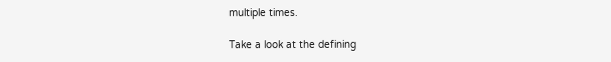multiple times.

Take a look at the defining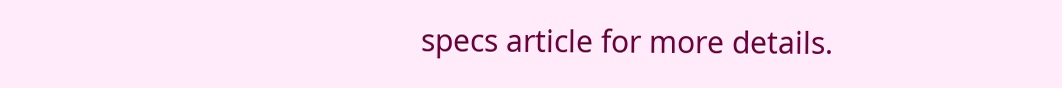specs article for more details.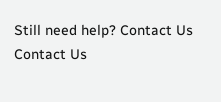Still need help? Contact Us Contact Us